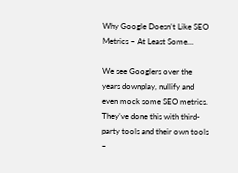Why Google Doesn’t Like SEO Metrics – At Least Some…

We see Googlers over the years downplay, nullify and even mock some SEO metrics. They’ve done this with third-party tools and their own tools –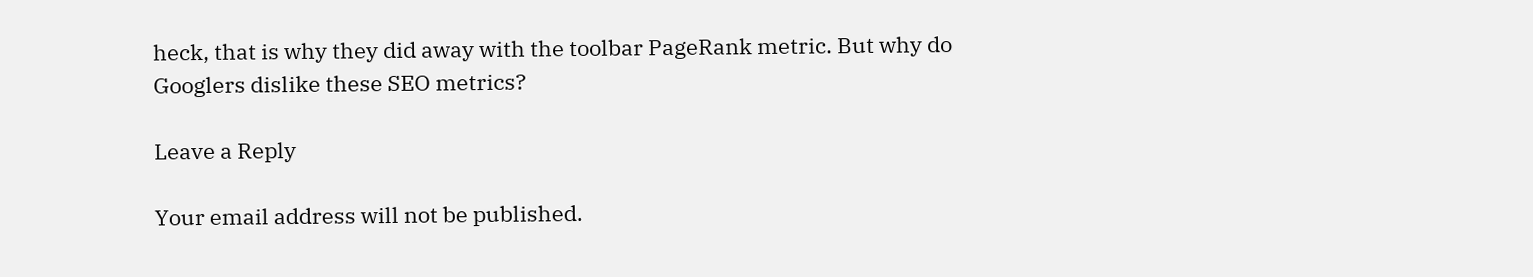heck, that is why they did away with the toolbar PageRank metric. But why do Googlers dislike these SEO metrics?

Leave a Reply

Your email address will not be published.